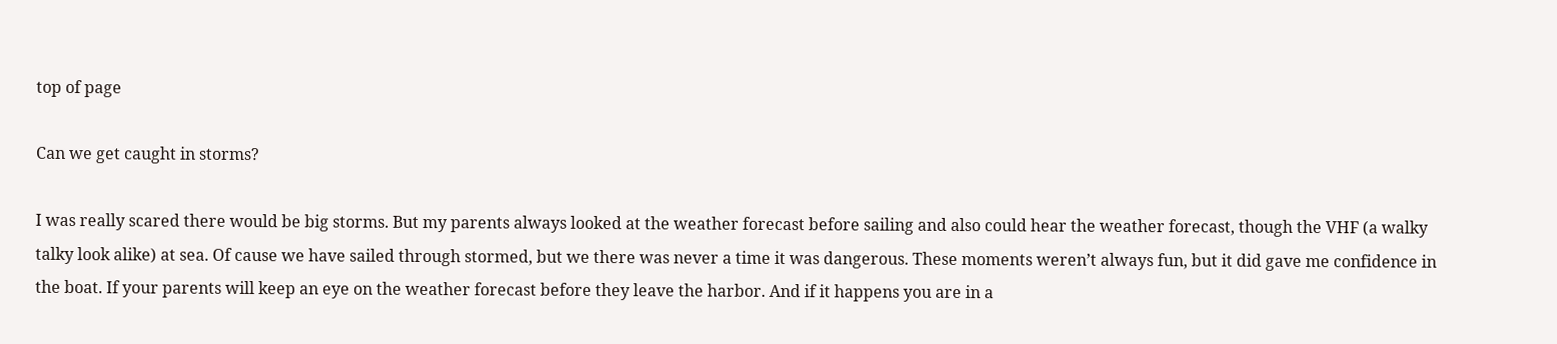top of page

Can we get caught in storms?

I was really scared there would be big storms. But my parents always looked at the weather forecast before sailing and also could hear the weather forecast, though the VHF (a walky talky look alike) at sea. Of cause we have sailed through stormed, but we there was never a time it was dangerous. These moments weren’t always fun, but it did gave me confidence in the boat. If your parents will keep an eye on the weather forecast before they leave the harbor. And if it happens you are in a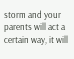storm and your parents will act a certain way, it will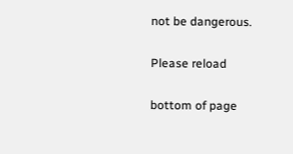not be dangerous.

Please reload

bottom of page